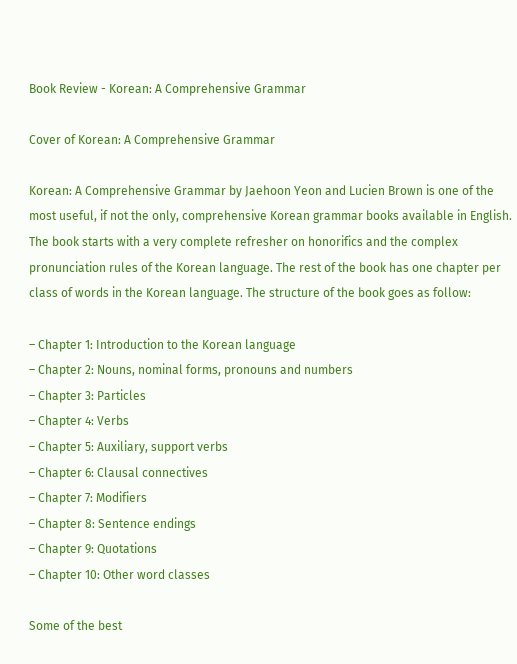Book Review - Korean: A Comprehensive Grammar

Cover of Korean: A Comprehensive Grammar

Korean: A Comprehensive Grammar by Jaehoon Yeon and Lucien Brown is one of the most useful, if not the only, comprehensive Korean grammar books available in English. The book starts with a very complete refresher on honorifics and the complex pronunciation rules of the Korean language. The rest of the book has one chapter per class of words in the Korean language. The structure of the book goes as follow:

– Chapter 1: Introduction to the Korean language
– Chapter 2: Nouns, nominal forms, pronouns and numbers
– Chapter 3: Particles
– Chapter 4: Verbs
– Chapter 5: Auxiliary, support verbs
– Chapter 6: Clausal connectives
– Chapter 7: Modifiers
– Chapter 8: Sentence endings
– Chapter 9: Quotations
– Chapter 10: Other word classes

Some of the best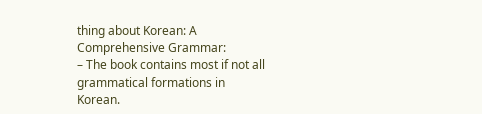thing about Korean: A Comprehensive Grammar:
– The book contains most if not all grammatical formations in Korean.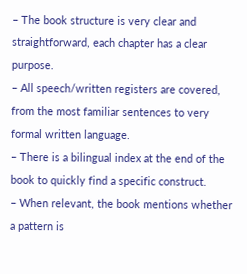– The book structure is very clear and straightforward, each chapter has a clear purpose.
– All speech/written registers are covered, from the most familiar sentences to very formal written language.
– There is a bilingual index at the end of the book to quickly find a specific construct.
– When relevant, the book mentions whether a pattern is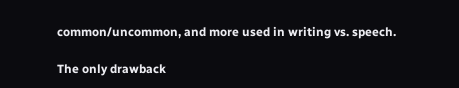common/uncommon, and more used in writing vs. speech.

The only drawback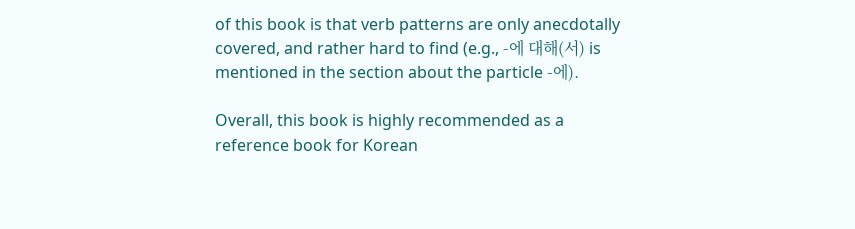of this book is that verb patterns are only anecdotally covered, and rather hard to find (e.g., -에 대해(서) is mentioned in the section about the particle -에).

Overall, this book is highly recommended as a reference book for Korean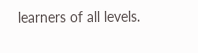learners of all levels.